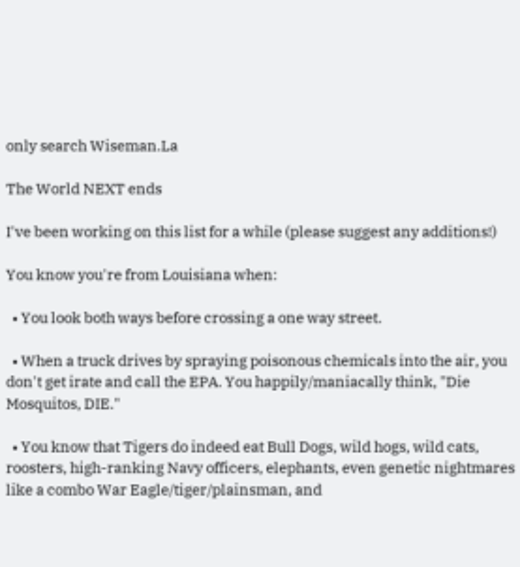only search Wiseman.La

The World NEXT ends

I've been working on this list for a while (please suggest any additions!)

You know you're from Louisiana when:

  • You look both ways before crossing a one way street.

  • When a truck drives by spraying poisonous chemicals into the air, you don't get irate and call the EPA. You happily/maniacally think, "Die Mosquitos, DIE."

  • You know that Tigers do indeed eat Bull Dogs, wild hogs, wild cats, roosters, high-ranking Navy officers, elephants, even genetic nightmares like a combo War Eagle/tiger/plainsman, and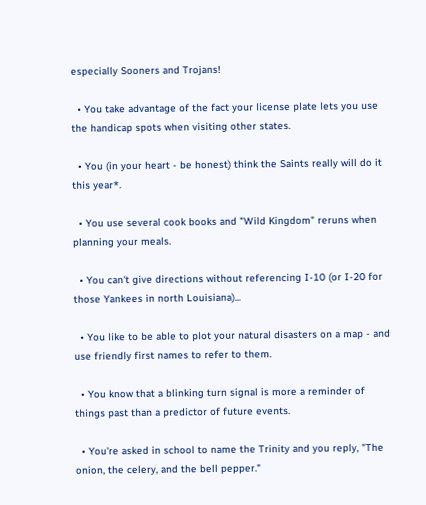especially Sooners and Trojans!

  • You take advantage of the fact your license plate lets you use the handicap spots when visiting other states.

  • You (in your heart - be honest) think the Saints really will do it this year*.

  • You use several cook books and "Wild Kingdom" reruns when planning your meals.

  • You can't give directions without referencing I-10 (or I-20 for those Yankees in north Louisiana)...

  • You like to be able to plot your natural disasters on a map - and use friendly first names to refer to them.

  • You know that a blinking turn signal is more a reminder of things past than a predictor of future events.

  • You're asked in school to name the Trinity and you reply, "The onion, the celery, and the bell pepper."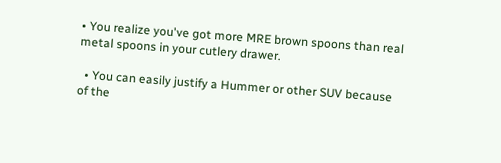• You realize you've got more MRE brown spoons than real metal spoons in your cutlery drawer.

  • You can easily justify a Hummer or other SUV because of the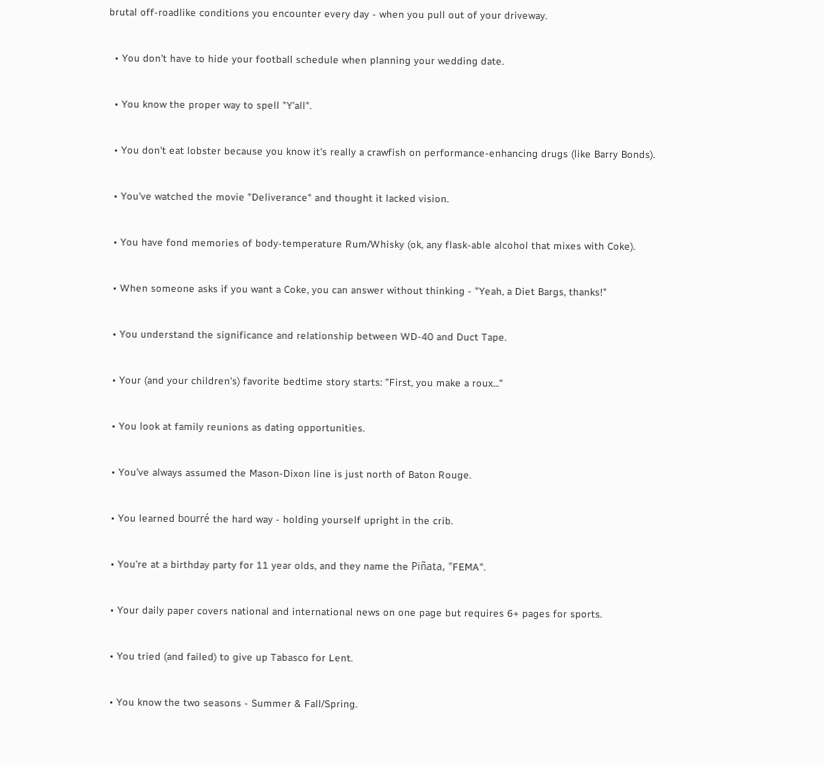brutal off-roadlike conditions you encounter every day - when you pull out of your driveway.

  • You don't have to hide your football schedule when planning your wedding date.

  • You know the proper way to spell "Y'all".

  • You don't eat lobster because you know it's really a crawfish on performance-enhancing drugs (like Barry Bonds).

  • You've watched the movie "Deliverance" and thought it lacked vision.

  • You have fond memories of body-temperature Rum/Whisky (ok, any flask-able alcohol that mixes with Coke).

  • When someone asks if you want a Coke, you can answer without thinking - "Yeah, a Diet Bargs, thanks!"

  • You understand the significance and relationship between WD-40 and Duct Tape.

  • Your (and your children's) favorite bedtime story starts: "First, you make a roux..."

  • You look at family reunions as dating opportunities.

  • You've always assumed the Mason-Dixon line is just north of Baton Rouge.

  • You learned bourré the hard way - holding yourself upright in the crib.

  • You're at a birthday party for 11 year olds, and they name the Piñata, "FEMA".

  • Your daily paper covers national and international news on one page but requires 6+ pages for sports.

  • You tried (and failed) to give up Tabasco for Lent.

  • You know the two seasons - Summer & Fall/Spring.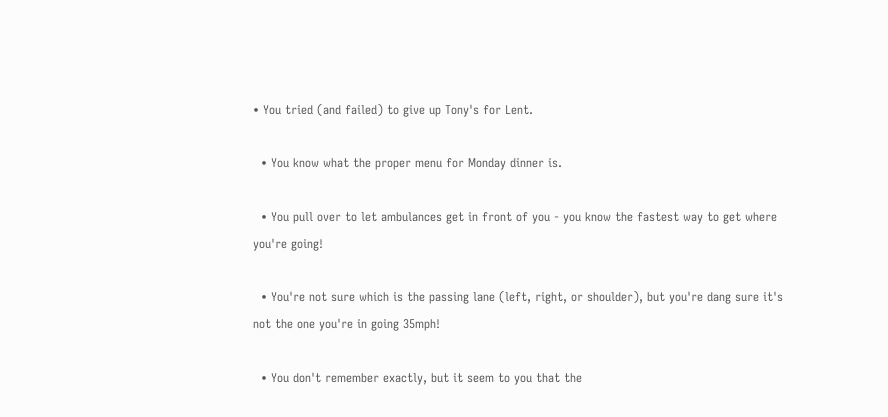• You tried (and failed) to give up Tony's for Lent.

  • You know what the proper menu for Monday dinner is.

  • You pull over to let ambulances get in front of you - you know the fastest way to get where you're going!

  • You're not sure which is the passing lane (left, right, or shoulder), but you're dang sure it's not the one you're in going 35mph!

  • You don't remember exactly, but it seem to you that the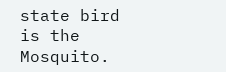state bird is the Mosquito.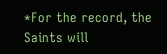*For the record, the Saints will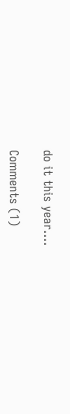do it this year....

Comments (1)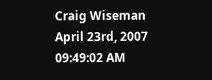Craig Wiseman April 23rd, 2007 09:49:02 AM